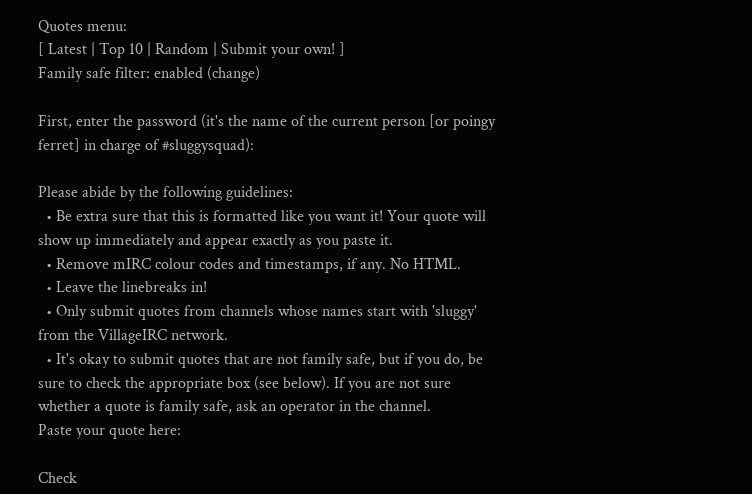Quotes menu:
[ Latest | Top 10 | Random | Submit your own! ]
Family safe filter: enabled (change)

First, enter the password (it's the name of the current person [or poingy ferret] in charge of #sluggysquad):

Please abide by the following guidelines:
  • Be extra sure that this is formatted like you want it! Your quote will show up immediately and appear exactly as you paste it.
  • Remove mIRC colour codes and timestamps, if any. No HTML.
  • Leave the linebreaks in!
  • Only submit quotes from channels whose names start with 'sluggy' from the VillageIRC network.
  • It's okay to submit quotes that are not family safe, but if you do, be sure to check the appropriate box (see below). If you are not sure whether a quote is family safe, ask an operator in the channel.
Paste your quote here:

Check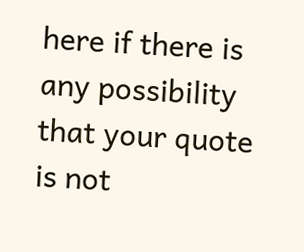here if there is any possibility that your quote is not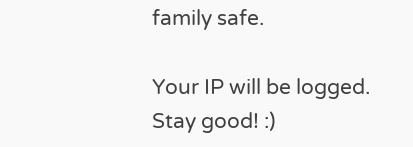family safe.

Your IP will be logged. Stay good! :)